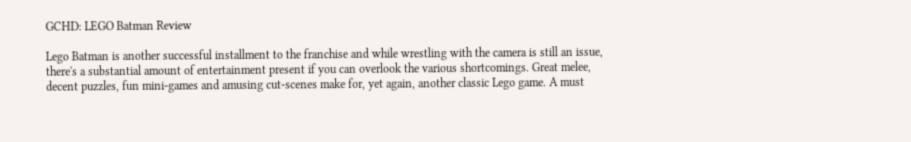GCHD: LEGO Batman Review

Lego Batman is another successful installment to the franchise and while wrestling with the camera is still an issue, there's a substantial amount of entertainment present if you can overlook the various shortcomings. Great melee, decent puzzles, fun mini-games and amusing cut-scenes make for, yet again, another classic Lego game. A must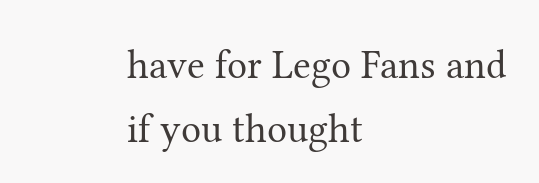have for Lego Fans and if you thought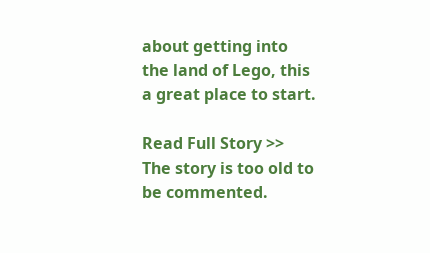about getting into the land of Lego, this a great place to start.

Read Full Story >>
The story is too old to be commented.